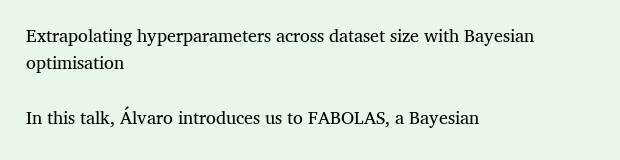Extrapolating hyperparameters across dataset size with Bayesian optimisation

In this talk, Álvaro introduces us to FABOLAS, a Bayesian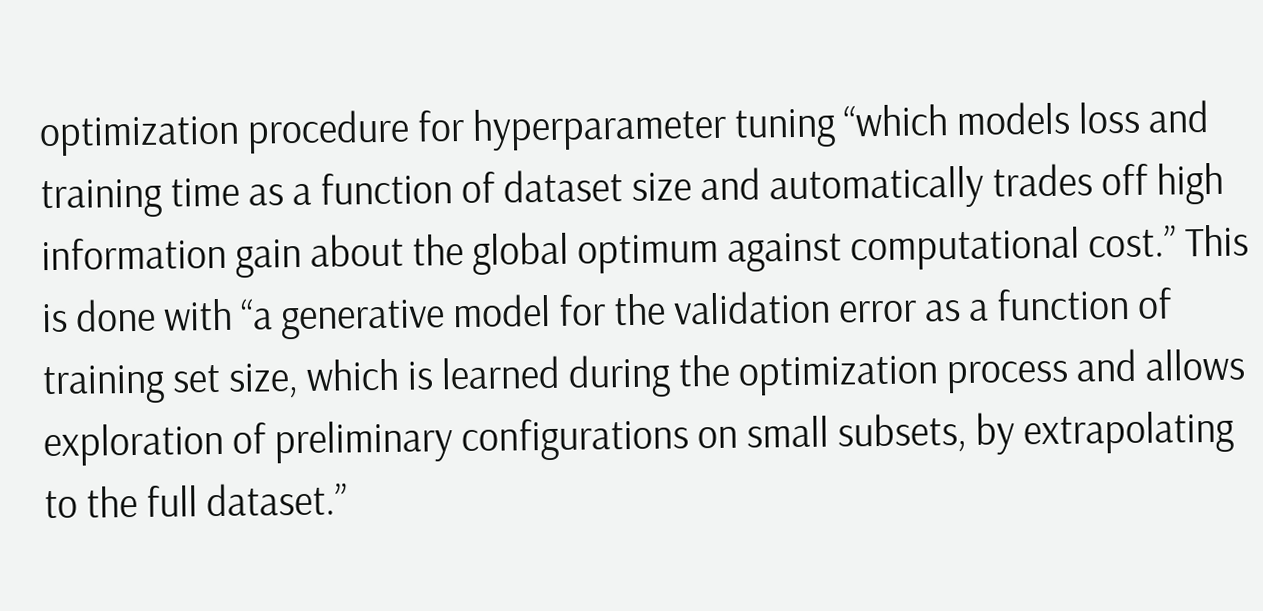optimization procedure for hyperparameter tuning “which models loss and training time as a function of dataset size and automatically trades off high information gain about the global optimum against computational cost.” This is done with “a generative model for the validation error as a function of training set size, which is learned during the optimization process and allows exploration of preliminary configurations on small subsets, by extrapolating to the full dataset.”